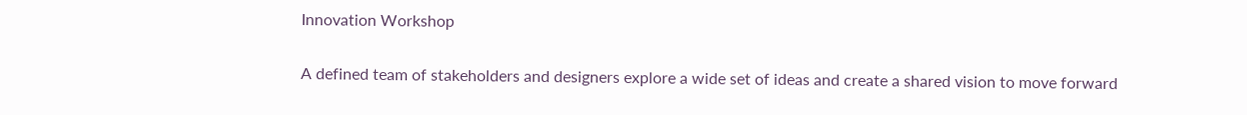Innovation Workshop

A defined team of stakeholders and designers explore a wide set of ideas and create a shared vision to move forward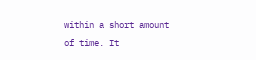within a short amount of time. It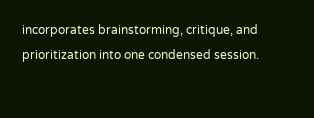incorporates brainstorming, critique, and prioritization into one condensed session.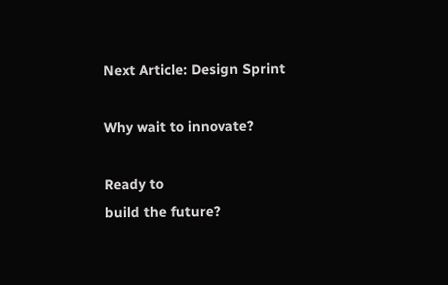Next Article: Design Sprint

Why wait to innovate?

Ready to
build the future?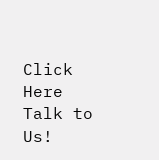Click Here
Talk to Us!